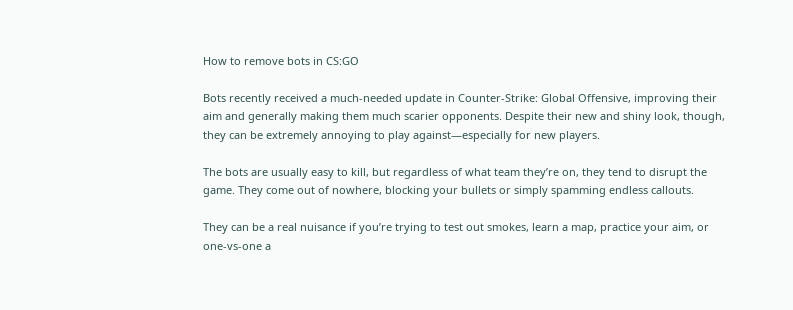How to remove bots in CS:GO

Bots recently received a much-needed update in Counter-Strike: Global Offensive, improving their aim and generally making them much scarier opponents. Despite their new and shiny look, though, they can be extremely annoying to play against—especially for new players.

The bots are usually easy to kill, but regardless of what team they’re on, they tend to disrupt the game. They come out of nowhere, blocking your bullets or simply spamming endless callouts.

They can be a real nuisance if you’re trying to test out smokes, learn a map, practice your aim, or one-vs-one a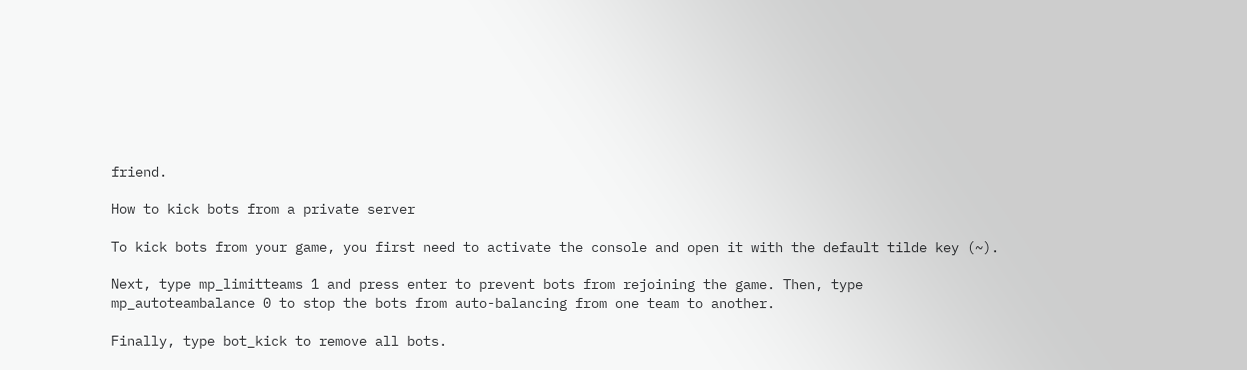friend.

How to kick bots from a private server

To kick bots from your game, you first need to activate the console and open it with the default tilde key (~).

Next, type mp_limitteams 1 and press enter to prevent bots from rejoining the game. Then, type mp_autoteambalance 0 to stop the bots from auto-balancing from one team to another.

Finally, type bot_kick to remove all bots.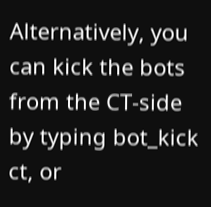Alternatively, you can kick the bots from the CT-side by typing bot_kick ct, or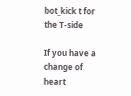bot_kick t for the T-side

If you have a change of heart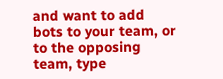and want to add bots to your team, or to the opposing team, type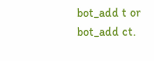bot_add t or bot_add ct.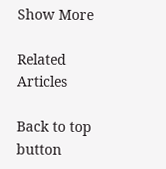Show More

Related Articles

Back to top button